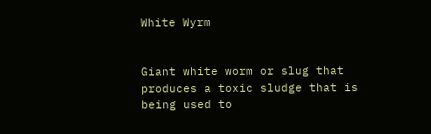White Wyrm


Giant white worm or slug that produces a toxic sludge that is being used to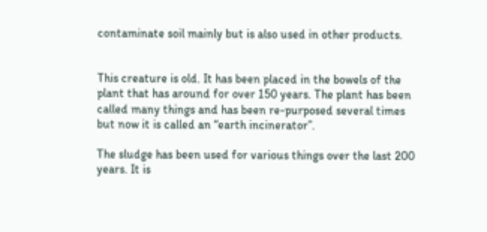contaminate soil mainly but is also used in other products.


This creature is old. It has been placed in the bowels of the plant that has around for over 150 years. The plant has been called many things and has been re-purposed several times but now it is called an “earth incinerator”.

The sludge has been used for various things over the last 200 years. It is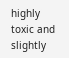highly toxic and slightly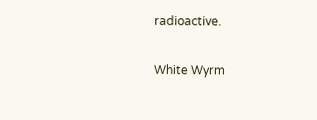radioactive.

White Wyrm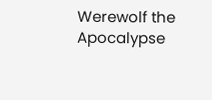Werewolf the Apocalypse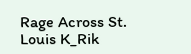Rage Across St. Louis K_Rik